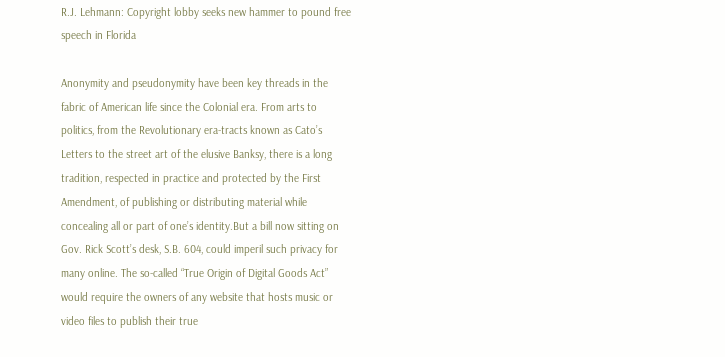R.J. Lehmann: Copyright lobby seeks new hammer to pound free speech in Florida

Anonymity and pseudonymity have been key threads in the fabric of American life since the Colonial era. From arts to politics, from the Revolutionary era-tracts known as Cato’s Letters to the street art of the elusive Banksy, there is a long tradition, respected in practice and protected by the First Amendment, of publishing or distributing material while concealing all or part of one’s identity.But a bill now sitting on Gov. Rick Scott’s desk, S.B. 604, could imperil such privacy for many online. The so-called “True Origin of Digital Goods Act” would require the owners of any website that hosts music or video files to publish their true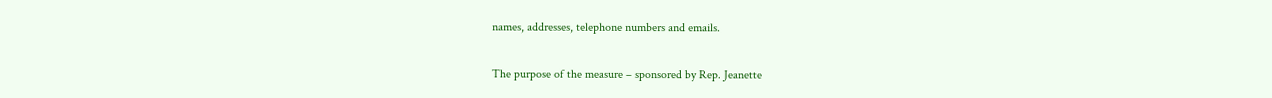names, addresses, telephone numbers and emails.

The purpose of the measure – sponsored by Rep. Jeanette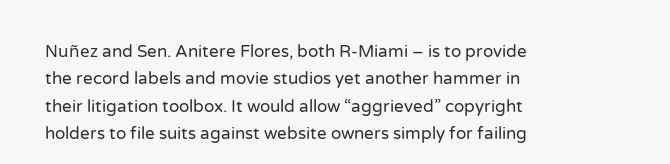Nuñez and Sen. Anitere Flores, both R-Miami – is to provide the record labels and movie studios yet another hammer in their litigation toolbox. It would allow “aggrieved” copyright holders to file suits against website owners simply for failing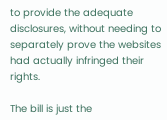to provide the adequate disclosures, without needing to separately prove the websites had actually infringed their rights.

The bill is just the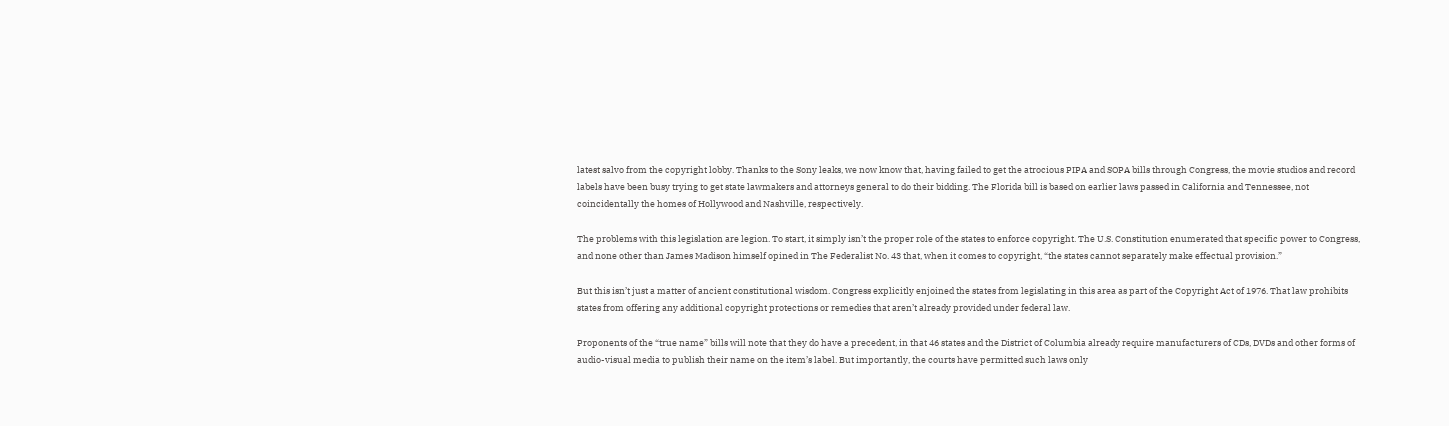latest salvo from the copyright lobby. Thanks to the Sony leaks, we now know that, having failed to get the atrocious PIPA and SOPA bills through Congress, the movie studios and record labels have been busy trying to get state lawmakers and attorneys general to do their bidding. The Florida bill is based on earlier laws passed in California and Tennessee, not coincidentally the homes of Hollywood and Nashville, respectively.

The problems with this legislation are legion. To start, it simply isn’t the proper role of the states to enforce copyright. The U.S. Constitution enumerated that specific power to Congress, and none other than James Madison himself opined in The Federalist No. 43 that, when it comes to copyright, “the states cannot separately make effectual provision.”

But this isn’t just a matter of ancient constitutional wisdom. Congress explicitly enjoined the states from legislating in this area as part of the Copyright Act of 1976. That law prohibits states from offering any additional copyright protections or remedies that aren’t already provided under federal law.

Proponents of the “true name” bills will note that they do have a precedent, in that 46 states and the District of Columbia already require manufacturers of CDs, DVDs and other forms of audio-visual media to publish their name on the item’s label. But importantly, the courts have permitted such laws only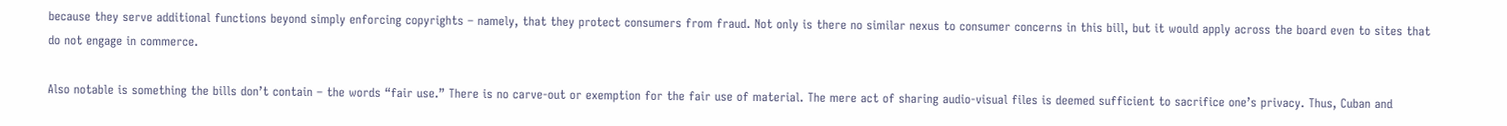because they serve additional functions beyond simply enforcing copyrights – namely, that they protect consumers from fraud. Not only is there no similar nexus to consumer concerns in this bill, but it would apply across the board even to sites that do not engage in commerce.

Also notable is something the bills don’t contain – the words “fair use.” There is no carve-out or exemption for the fair use of material. The mere act of sharing audio-visual files is deemed sufficient to sacrifice one’s privacy. Thus, Cuban and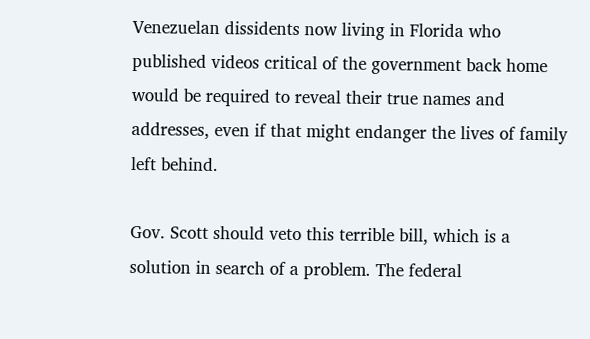Venezuelan dissidents now living in Florida who published videos critical of the government back home would be required to reveal their true names and addresses, even if that might endanger the lives of family left behind.

Gov. Scott should veto this terrible bill, which is a solution in search of a problem. The federal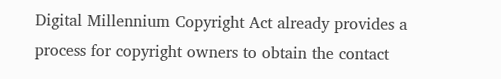Digital Millennium Copyright Act already provides a process for copyright owners to obtain the contact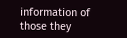information of those they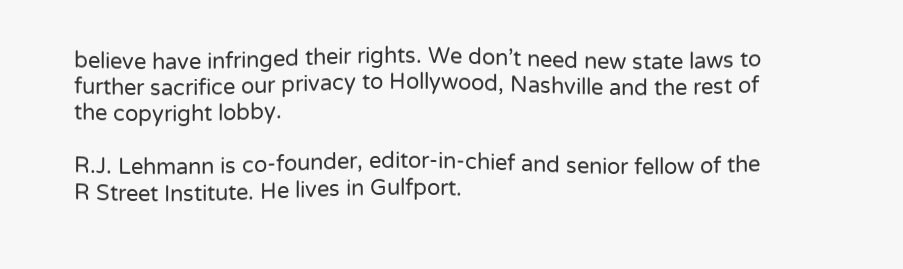believe have infringed their rights. We don’t need new state laws to further sacrifice our privacy to Hollywood, Nashville and the rest of the copyright lobby.

R.J. Lehmann is co-founder, editor-in-chief and senior fellow of the R Street Institute. He lives in Gulfport.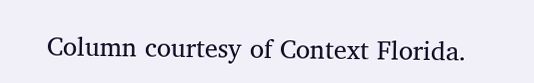Column courtesy of Context Florida.